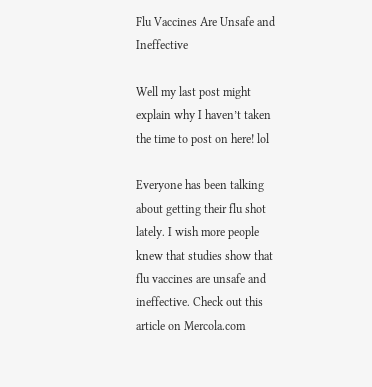Flu Vaccines Are Unsafe and Ineffective

Well my last post might explain why I haven’t taken the time to post on here! lol

Everyone has been talking about getting their flu shot lately. I wish more people knew that studies show that flu vaccines are unsafe and ineffective. Check out this article on Mercola.com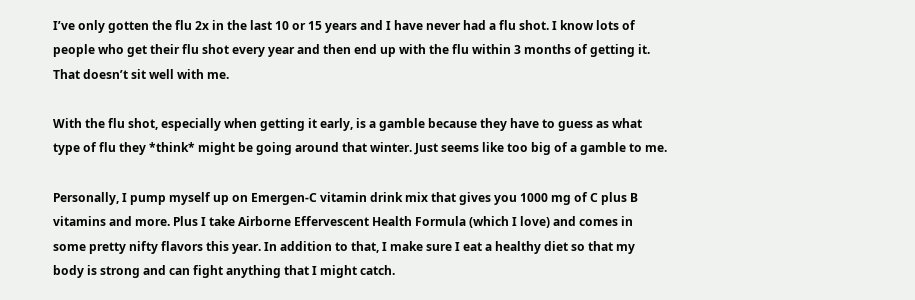I’ve only gotten the flu 2x in the last 10 or 15 years and I have never had a flu shot. I know lots of people who get their flu shot every year and then end up with the flu within 3 months of getting it. That doesn’t sit well with me.

With the flu shot, especially when getting it early, is a gamble because they have to guess as what type of flu they *think* might be going around that winter. Just seems like too big of a gamble to me.

Personally, I pump myself up on Emergen-C vitamin drink mix that gives you 1000 mg of C plus B vitamins and more. Plus I take Airborne Effervescent Health Formula (which I love) and comes in some pretty nifty flavors this year. In addition to that, I make sure I eat a healthy diet so that my body is strong and can fight anything that I might catch.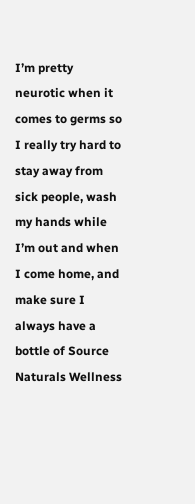I’m pretty neurotic when it comes to germs so I really try hard to stay away from sick people, wash my hands while I’m out and when I come home, and make sure I always have a bottle of Source Naturals Wellness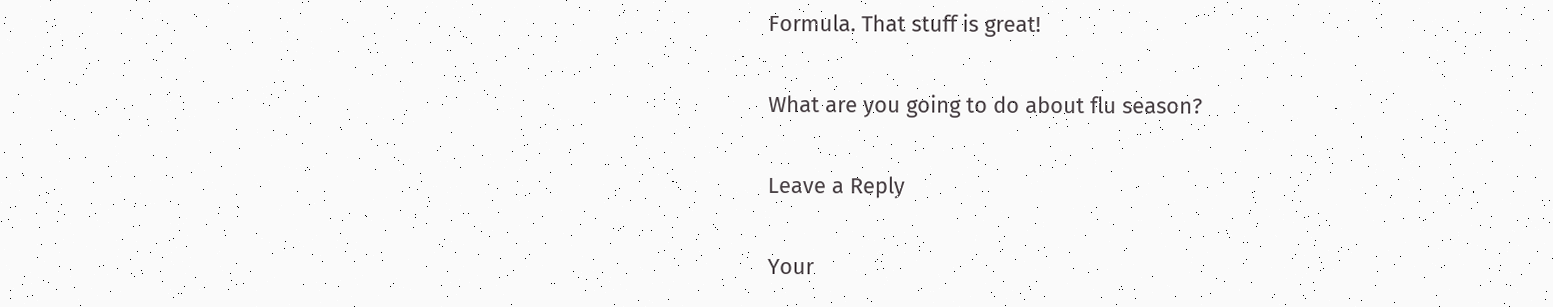Formula. That stuff is great!

What are you going to do about flu season?

Leave a Reply

Your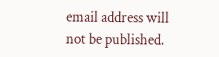email address will not be published.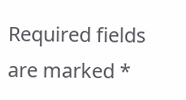Required fields are marked *